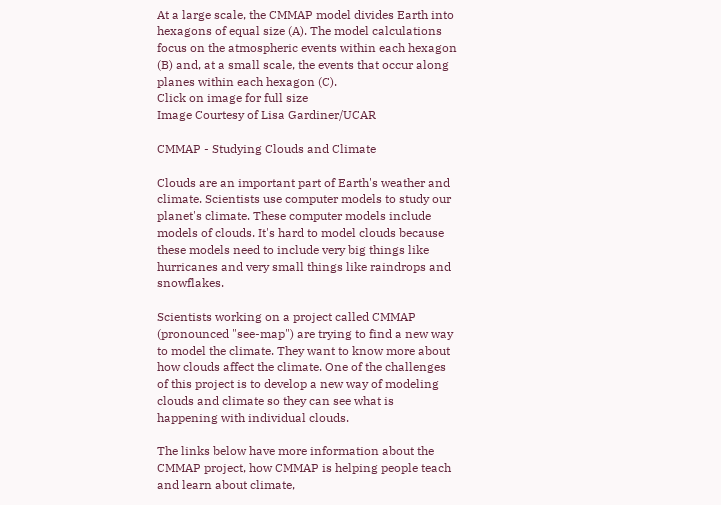At a large scale, the CMMAP model divides Earth into hexagons of equal size (A). The model calculations focus on the atmospheric events within each hexagon (B) and, at a small scale, the events that occur along planes within each hexagon (C).
Click on image for full size
Image Courtesy of Lisa Gardiner/UCAR

CMMAP - Studying Clouds and Climate

Clouds are an important part of Earth's weather and climate. Scientists use computer models to study our planet's climate. These computer models include models of clouds. It's hard to model clouds because these models need to include very big things like hurricanes and very small things like raindrops and snowflakes.

Scientists working on a project called CMMAP (pronounced "see-map") are trying to find a new way to model the climate. They want to know more about how clouds affect the climate. One of the challenges of this project is to develop a new way of modeling clouds and climate so they can see what is happening with individual clouds.

The links below have more information about the CMMAP project, how CMMAP is helping people teach and learn about climate,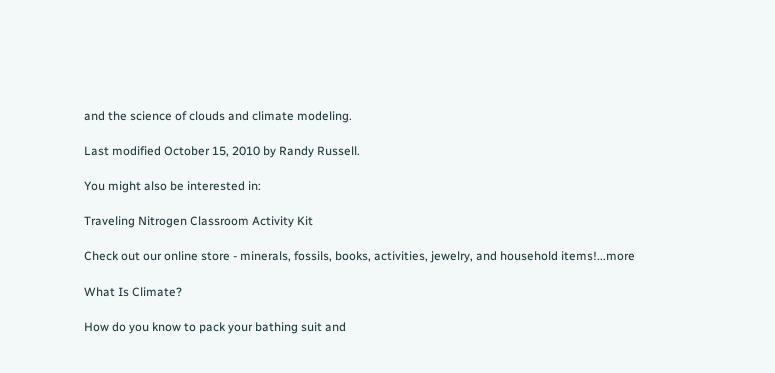and the science of clouds and climate modeling.

Last modified October 15, 2010 by Randy Russell.

You might also be interested in:

Traveling Nitrogen Classroom Activity Kit

Check out our online store - minerals, fossils, books, activities, jewelry, and household items!...more

What Is Climate?

How do you know to pack your bathing suit and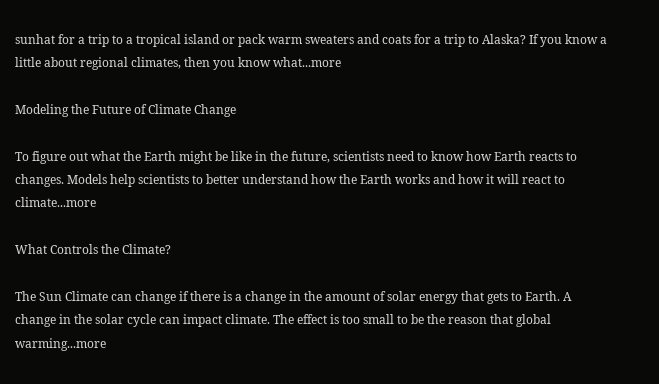sunhat for a trip to a tropical island or pack warm sweaters and coats for a trip to Alaska? If you know a little about regional climates, then you know what...more

Modeling the Future of Climate Change

To figure out what the Earth might be like in the future, scientists need to know how Earth reacts to changes. Models help scientists to better understand how the Earth works and how it will react to climate...more

What Controls the Climate?

The Sun Climate can change if there is a change in the amount of solar energy that gets to Earth. A change in the solar cycle can impact climate. The effect is too small to be the reason that global warming...more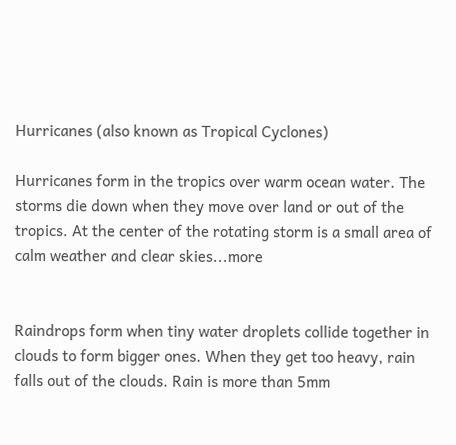Hurricanes (also known as Tropical Cyclones)

Hurricanes form in the tropics over warm ocean water. The storms die down when they move over land or out of the tropics. At the center of the rotating storm is a small area of calm weather and clear skies...more


Raindrops form when tiny water droplets collide together in clouds to form bigger ones. When they get too heavy, rain falls out of the clouds. Rain is more than 5mm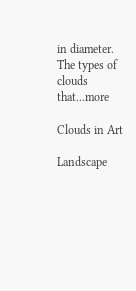in diameter. The types of clouds that...more

Clouds in Art

Landscape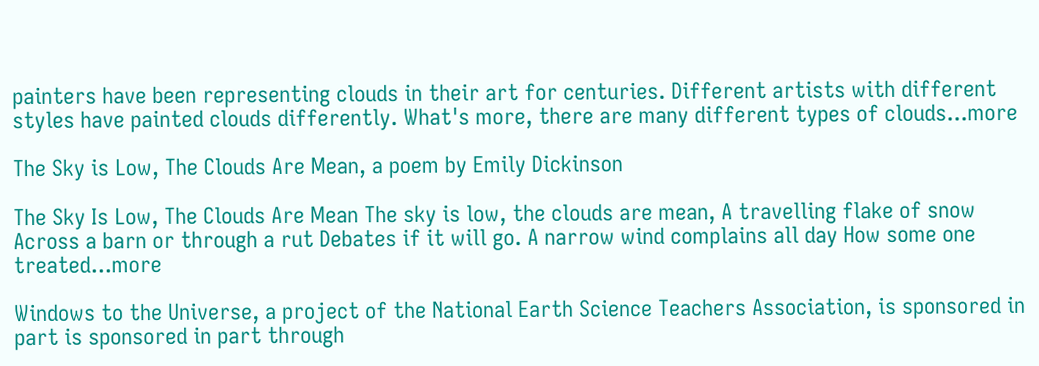painters have been representing clouds in their art for centuries. Different artists with different styles have painted clouds differently. What's more, there are many different types of clouds...more

The Sky is Low, The Clouds Are Mean, a poem by Emily Dickinson

The Sky Is Low, The Clouds Are Mean The sky is low, the clouds are mean, A travelling flake of snow Across a barn or through a rut Debates if it will go. A narrow wind complains all day How some one treated...more

Windows to the Universe, a project of the National Earth Science Teachers Association, is sponsored in part is sponsored in part through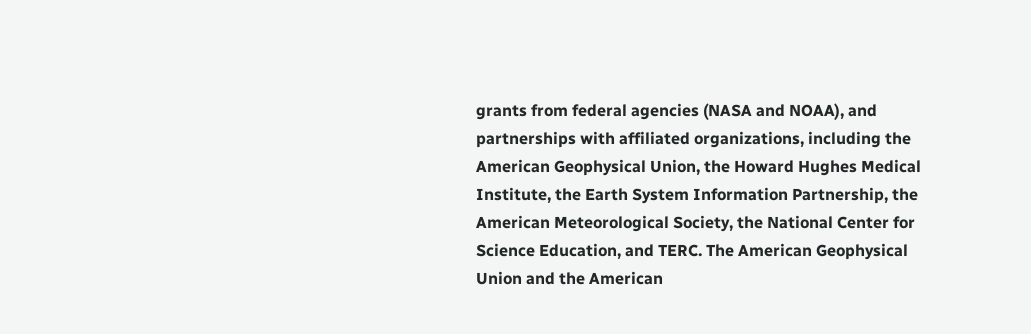grants from federal agencies (NASA and NOAA), and partnerships with affiliated organizations, including the American Geophysical Union, the Howard Hughes Medical Institute, the Earth System Information Partnership, the American Meteorological Society, the National Center for Science Education, and TERC. The American Geophysical Union and the American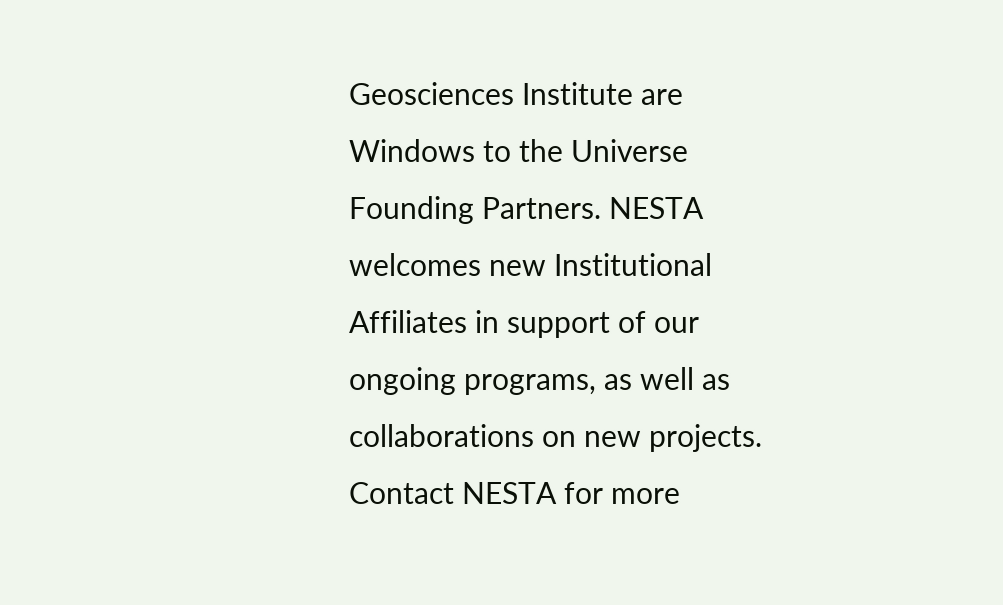Geosciences Institute are Windows to the Universe Founding Partners. NESTA welcomes new Institutional Affiliates in support of our ongoing programs, as well as collaborations on new projects. Contact NESTA for more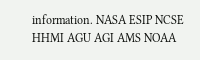information. NASA ESIP NCSE HHMI AGU AGI AMS NOAA